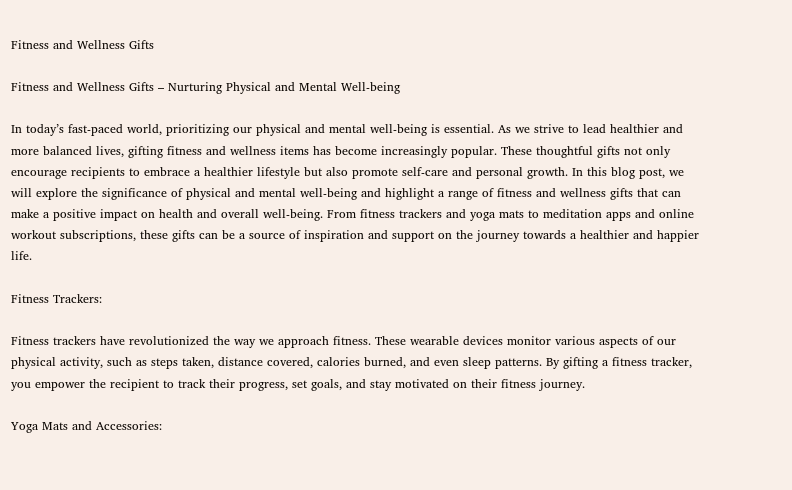Fitness and Wellness Gifts

Fitness and Wellness Gifts – Nurturing Physical and Mental Well-being

In today’s fast-paced world, prioritizing our physical and mental well-being is essential. As we strive to lead healthier and more balanced lives, gifting fitness and wellness items has become increasingly popular. These thoughtful gifts not only encourage recipients to embrace a healthier lifestyle but also promote self-care and personal growth. In this blog post, we will explore the significance of physical and mental well-being and highlight a range of fitness and wellness gifts that can make a positive impact on health and overall well-being. From fitness trackers and yoga mats to meditation apps and online workout subscriptions, these gifts can be a source of inspiration and support on the journey towards a healthier and happier life.

Fitness Trackers:

Fitness trackers have revolutionized the way we approach fitness. These wearable devices monitor various aspects of our physical activity, such as steps taken, distance covered, calories burned, and even sleep patterns. By gifting a fitness tracker, you empower the recipient to track their progress, set goals, and stay motivated on their fitness journey.

Yoga Mats and Accessories: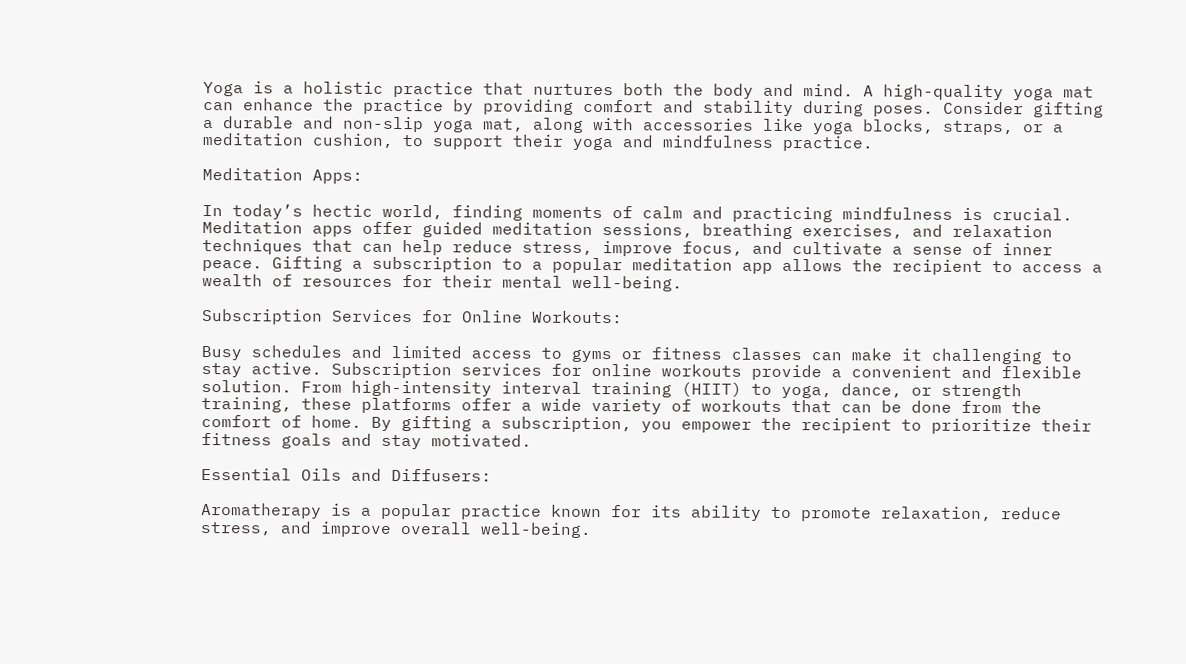Yoga is a holistic practice that nurtures both the body and mind. A high-quality yoga mat can enhance the practice by providing comfort and stability during poses. Consider gifting a durable and non-slip yoga mat, along with accessories like yoga blocks, straps, or a meditation cushion, to support their yoga and mindfulness practice.

Meditation Apps:

In today’s hectic world, finding moments of calm and practicing mindfulness is crucial. Meditation apps offer guided meditation sessions, breathing exercises, and relaxation techniques that can help reduce stress, improve focus, and cultivate a sense of inner peace. Gifting a subscription to a popular meditation app allows the recipient to access a wealth of resources for their mental well-being.

Subscription Services for Online Workouts:

Busy schedules and limited access to gyms or fitness classes can make it challenging to stay active. Subscription services for online workouts provide a convenient and flexible solution. From high-intensity interval training (HIIT) to yoga, dance, or strength training, these platforms offer a wide variety of workouts that can be done from the comfort of home. By gifting a subscription, you empower the recipient to prioritize their fitness goals and stay motivated.

Essential Oils and Diffusers:

Aromatherapy is a popular practice known for its ability to promote relaxation, reduce stress, and improve overall well-being.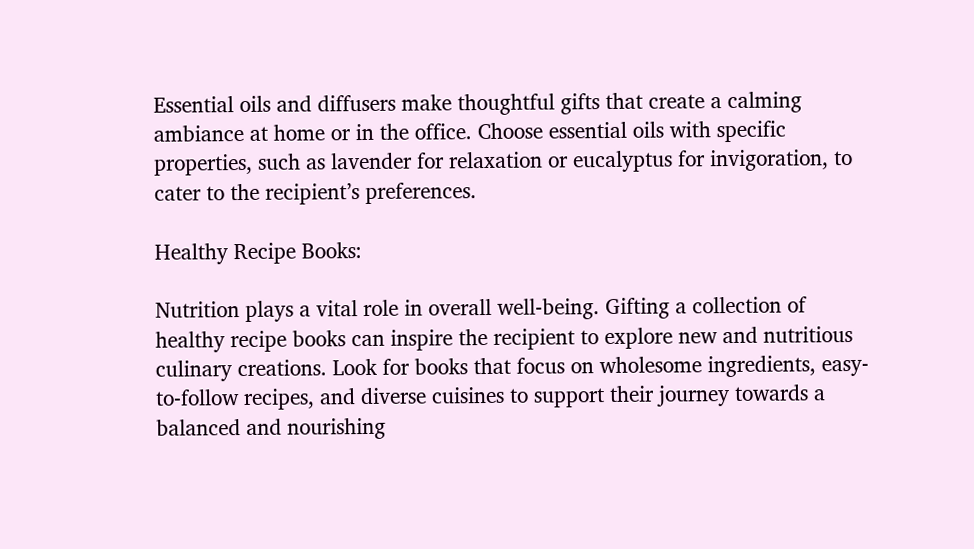Essential oils and diffusers make thoughtful gifts that create a calming ambiance at home or in the office. Choose essential oils with specific properties, such as lavender for relaxation or eucalyptus for invigoration, to cater to the recipient’s preferences.

Healthy Recipe Books:

Nutrition plays a vital role in overall well-being. Gifting a collection of healthy recipe books can inspire the recipient to explore new and nutritious culinary creations. Look for books that focus on wholesome ingredients, easy-to-follow recipes, and diverse cuisines to support their journey towards a balanced and nourishing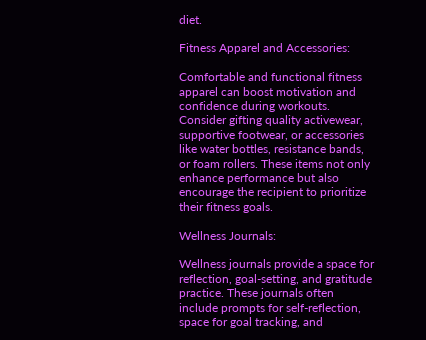diet.

Fitness Apparel and Accessories:

Comfortable and functional fitness apparel can boost motivation and confidence during workouts. Consider gifting quality activewear, supportive footwear, or accessories like water bottles, resistance bands, or foam rollers. These items not only enhance performance but also encourage the recipient to prioritize their fitness goals.

Wellness Journals:

Wellness journals provide a space for reflection, goal-setting, and gratitude practice. These journals often include prompts for self-reflection, space for goal tracking, and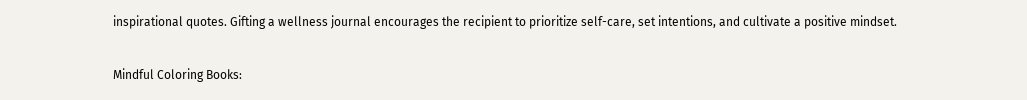inspirational quotes. Gifting a wellness journal encourages the recipient to prioritize self-care, set intentions, and cultivate a positive mindset.

Mindful Coloring Books: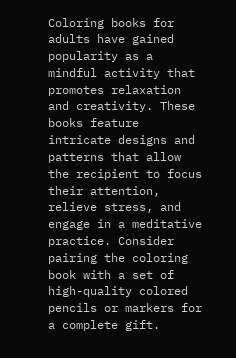Coloring books for adults have gained popularity as a mindful activity that promotes relaxation and creativity. These books feature intricate designs and patterns that allow the recipient to focus their attention, relieve stress, and engage in a meditative practice. Consider pairing the coloring book with a set of high-quality colored pencils or markers for a complete gift.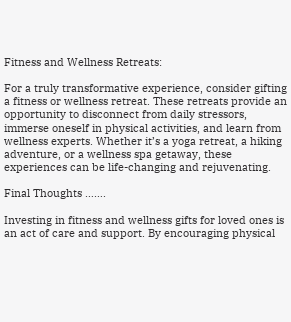Fitness and Wellness Retreats:

For a truly transformative experience, consider gifting a fitness or wellness retreat. These retreats provide an opportunity to disconnect from daily stressors, immerse oneself in physical activities, and learn from wellness experts. Whether it’s a yoga retreat, a hiking adventure, or a wellness spa getaway, these experiences can be life-changing and rejuvenating.

Final Thoughts …….

Investing in fitness and wellness gifts for loved ones is an act of care and support. By encouraging physical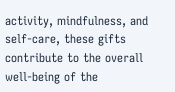activity, mindfulness, and self-care, these gifts contribute to the overall well-being of the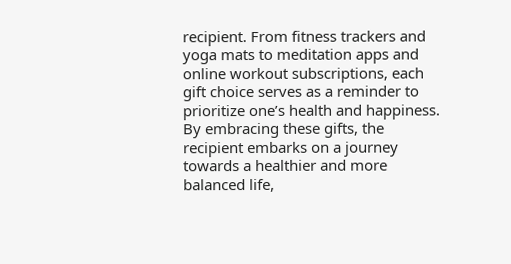recipient. From fitness trackers and yoga mats to meditation apps and online workout subscriptions, each gift choice serves as a reminder to prioritize one’s health and happiness. By embracing these gifts, the recipient embarks on a journey towards a healthier and more balanced life,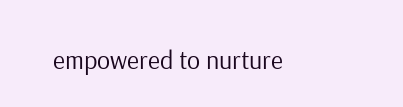empowered to nurture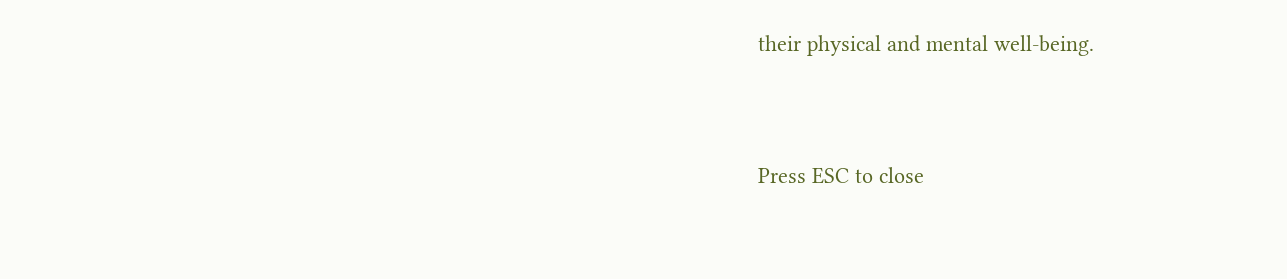their physical and mental well-being.


Press ESC to close